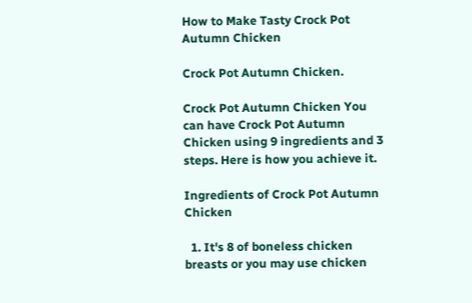How to Make Tasty Crock Pot Autumn Chicken

Crock Pot Autumn Chicken.

Crock Pot Autumn Chicken You can have Crock Pot Autumn Chicken using 9 ingredients and 3 steps. Here is how you achieve it.

Ingredients of Crock Pot Autumn Chicken

  1. It's 8 of boneless chicken breasts or you may use chicken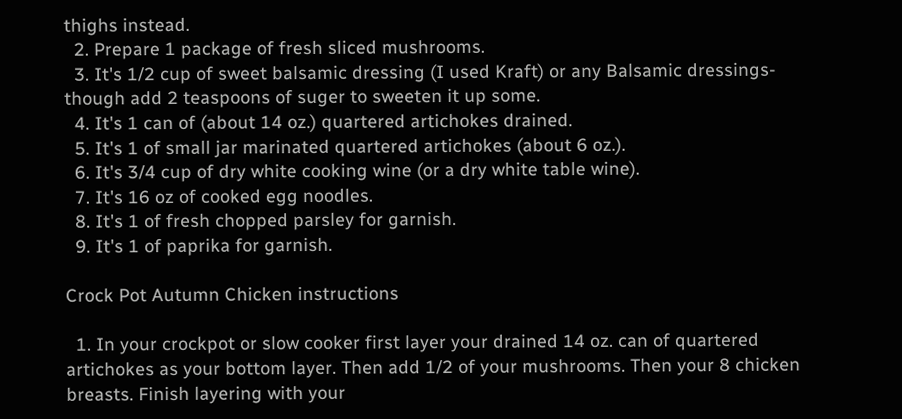thighs instead.
  2. Prepare 1 package of fresh sliced mushrooms.
  3. It's 1/2 cup of sweet balsamic dressing (I used Kraft) or any Balsamic dressings-though add 2 teaspoons of suger to sweeten it up some.
  4. It's 1 can of (about 14 oz.) quartered artichokes drained.
  5. It's 1 of small jar marinated quartered artichokes (about 6 oz.).
  6. It's 3/4 cup of dry white cooking wine (or a dry white table wine).
  7. It's 16 oz of cooked egg noodles.
  8. It's 1 of fresh chopped parsley for garnish.
  9. It's 1 of paprika for garnish.

Crock Pot Autumn Chicken instructions

  1. In your crockpot or slow cooker first layer your drained 14 oz. can of quartered artichokes as your bottom layer. Then add 1/2 of your mushrooms. Then your 8 chicken breasts. Finish layering with your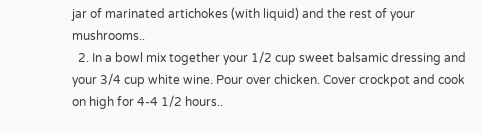jar of marinated artichokes (with liquid) and the rest of your mushrooms..
  2. In a bowl mix together your 1/2 cup sweet balsamic dressing and your 3/4 cup white wine. Pour over chicken. Cover crockpot and cook on high for 4-4 1/2 hours..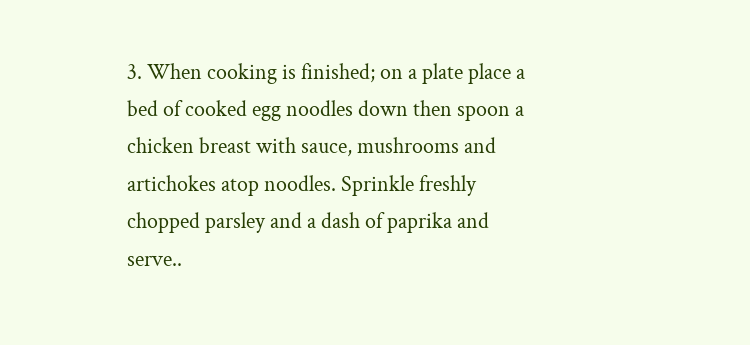3. When cooking is finished; on a plate place a bed of cooked egg noodles down then spoon a chicken breast with sauce, mushrooms and artichokes atop noodles. Sprinkle freshly chopped parsley and a dash of paprika and serve..